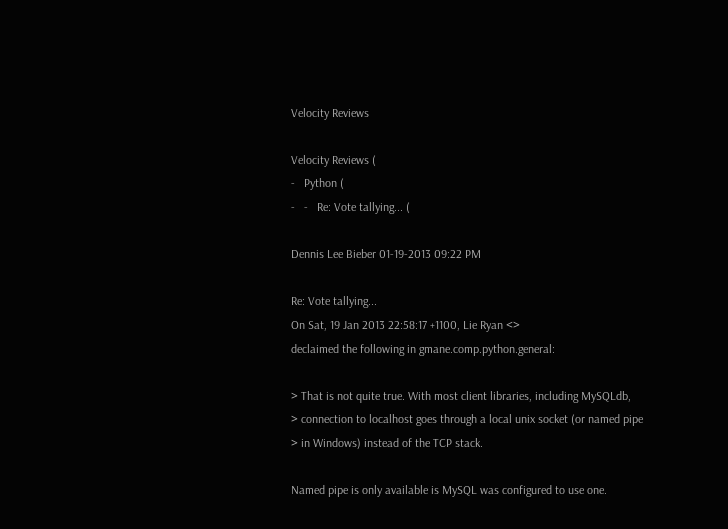Velocity Reviews

Velocity Reviews (
-   Python (
-   -   Re: Vote tallying... (

Dennis Lee Bieber 01-19-2013 09:22 PM

Re: Vote tallying...
On Sat, 19 Jan 2013 22:58:17 +1100, Lie Ryan <>
declaimed the following in gmane.comp.python.general:

> That is not quite true. With most client libraries, including MySQLdb,
> connection to localhost goes through a local unix socket (or named pipe
> in Windows) instead of the TCP stack.

Named pipe is only available is MySQL was configured to use one.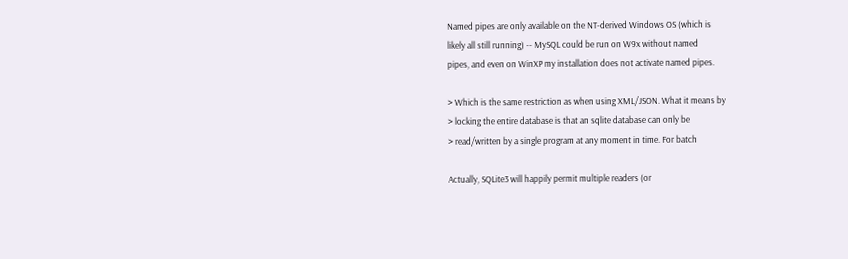Named pipes are only available on the NT-derived Windows OS (which is
likely all still running) -- MySQL could be run on W9x without named
pipes, and even on WinXP my installation does not activate named pipes.

> Which is the same restriction as when using XML/JSON. What it means by
> locking the entire database is that an sqlite database can only be
> read/written by a single program at any moment in time. For batch

Actually, SQLite3 will happily permit multiple readers (or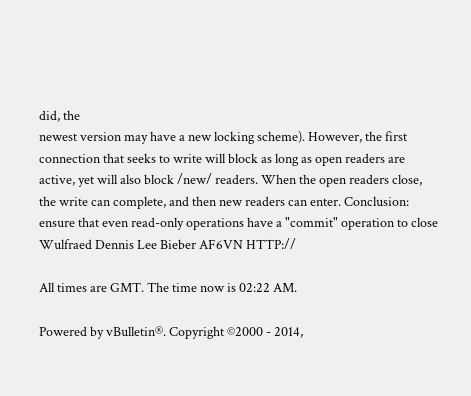did, the
newest version may have a new locking scheme). However, the first
connection that seeks to write will block as long as open readers are
active, yet will also block /new/ readers. When the open readers close,
the write can complete, and then new readers can enter. Conclusion:
ensure that even read-only operations have a "commit" operation to close
Wulfraed Dennis Lee Bieber AF6VN HTTP://

All times are GMT. The time now is 02:22 AM.

Powered by vBulletin®. Copyright ©2000 - 2014,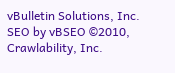vBulletin Solutions, Inc.
SEO by vBSEO ©2010, Crawlability, Inc.